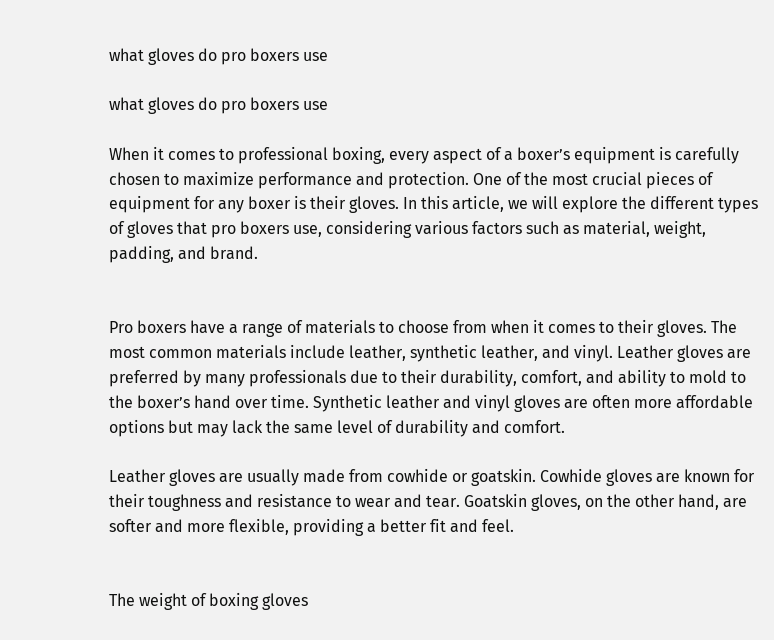what gloves do pro boxers use

what gloves do pro boxers use

When it comes to professional boxing, every aspect of a boxer’s equipment is carefully chosen to maximize performance and protection. One of the most crucial pieces of equipment for any boxer is their gloves. In this article, we will explore the different types of gloves that pro boxers use, considering various factors such as material, weight, padding, and brand.


Pro boxers have a range of materials to choose from when it comes to their gloves. The most common materials include leather, synthetic leather, and vinyl. Leather gloves are preferred by many professionals due to their durability, comfort, and ability to mold to the boxer’s hand over time. Synthetic leather and vinyl gloves are often more affordable options but may lack the same level of durability and comfort.

Leather gloves are usually made from cowhide or goatskin. Cowhide gloves are known for their toughness and resistance to wear and tear. Goatskin gloves, on the other hand, are softer and more flexible, providing a better fit and feel.


The weight of boxing gloves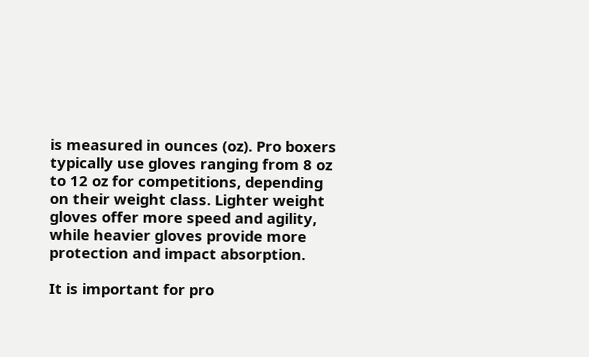is measured in ounces (oz). Pro boxers typically use gloves ranging from 8 oz to 12 oz for competitions, depending on their weight class. Lighter weight gloves offer more speed and agility, while heavier gloves provide more protection and impact absorption.

It is important for pro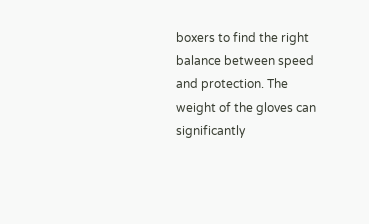boxers to find the right balance between speed and protection. The weight of the gloves can significantly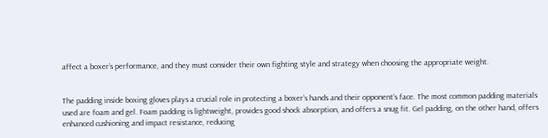affect a boxer’s performance, and they must consider their own fighting style and strategy when choosing the appropriate weight.


The padding inside boxing gloves plays a crucial role in protecting a boxer’s hands and their opponent’s face. The most common padding materials used are foam and gel. Foam padding is lightweight, provides good shock absorption, and offers a snug fit. Gel padding, on the other hand, offers enhanced cushioning and impact resistance, reducing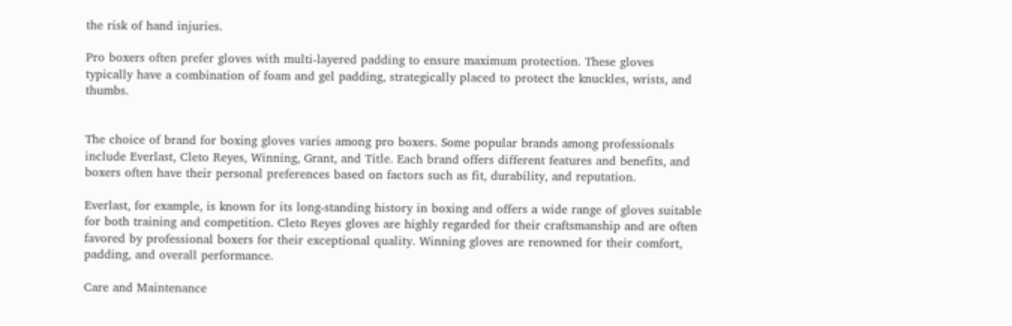the risk of hand injuries.

Pro boxers often prefer gloves with multi-layered padding to ensure maximum protection. These gloves typically have a combination of foam and gel padding, strategically placed to protect the knuckles, wrists, and thumbs.


The choice of brand for boxing gloves varies among pro boxers. Some popular brands among professionals include Everlast, Cleto Reyes, Winning, Grant, and Title. Each brand offers different features and benefits, and boxers often have their personal preferences based on factors such as fit, durability, and reputation.

Everlast, for example, is known for its long-standing history in boxing and offers a wide range of gloves suitable for both training and competition. Cleto Reyes gloves are highly regarded for their craftsmanship and are often favored by professional boxers for their exceptional quality. Winning gloves are renowned for their comfort, padding, and overall performance.

Care and Maintenance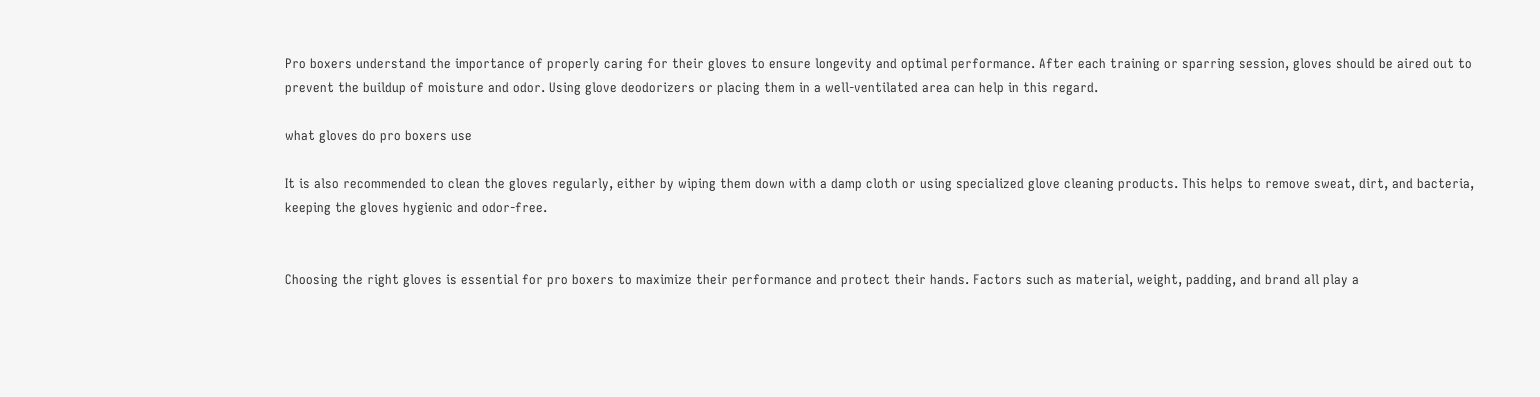Pro boxers understand the importance of properly caring for their gloves to ensure longevity and optimal performance. After each training or sparring session, gloves should be aired out to prevent the buildup of moisture and odor. Using glove deodorizers or placing them in a well-ventilated area can help in this regard.

what gloves do pro boxers use

It is also recommended to clean the gloves regularly, either by wiping them down with a damp cloth or using specialized glove cleaning products. This helps to remove sweat, dirt, and bacteria, keeping the gloves hygienic and odor-free.


Choosing the right gloves is essential for pro boxers to maximize their performance and protect their hands. Factors such as material, weight, padding, and brand all play a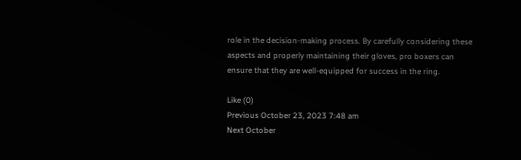role in the decision-making process. By carefully considering these aspects and properly maintaining their gloves, pro boxers can ensure that they are well-equipped for success in the ring.

Like (0)
Previous October 23, 2023 7:48 am
Next October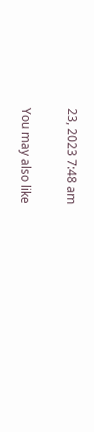23, 2023 7:48 am

You may also like